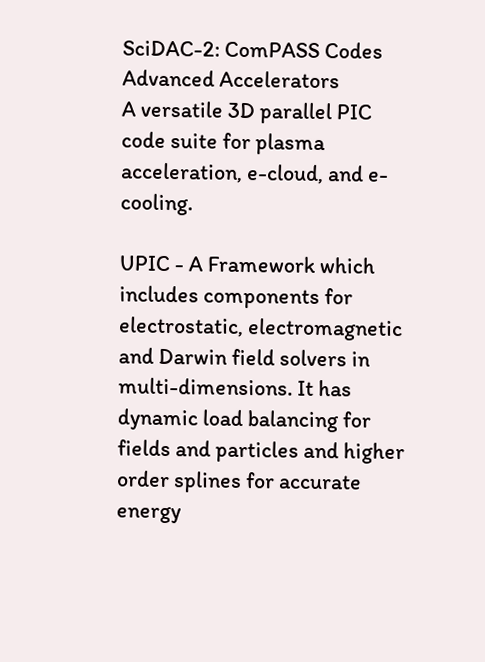SciDAC-2: ComPASS Codes
Advanced Accelerators
A versatile 3D parallel PIC code suite for plasma acceleration, e-cloud, and e-cooling.

UPIC - A Framework which includes components for electrostatic, electromagnetic and Darwin field solvers in multi-dimensions. It has dynamic load balancing for fields and particles and higher order splines for accurate energy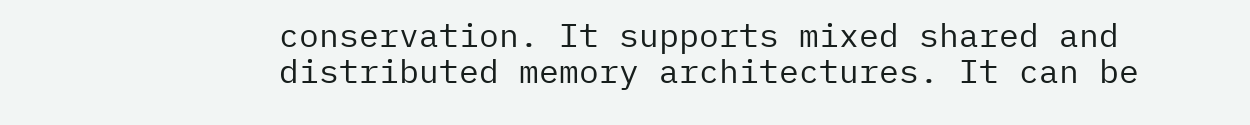conservation. It supports mixed shared and distributed memory architectures. It can be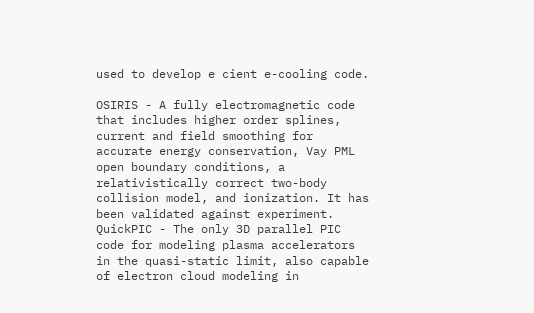used to develop e cient e-cooling code.

OSIRIS - A fully electromagnetic code that includes higher order splines, current and field smoothing for accurate energy conservation, Vay PML open boundary conditions, a relativistically correct two-body collision model, and ionization. It has been validated against experiment.
QuickPIC - The only 3D parallel PIC code for modeling plasma accelerators in the quasi-static limit, also capable of electron cloud modeling in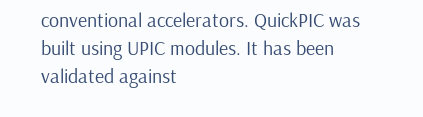conventional accelerators. QuickPIC was built using UPIC modules. It has been validated against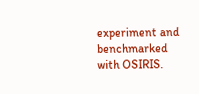experiment and benchmarked with OSIRIS.